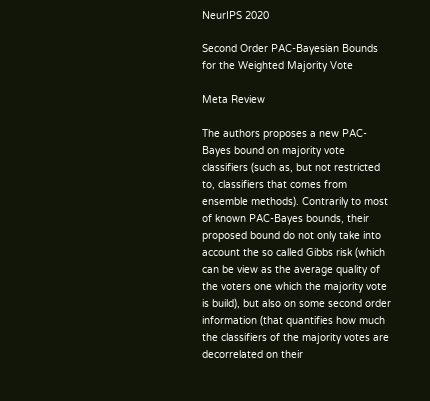NeurIPS 2020

Second Order PAC-Bayesian Bounds for the Weighted Majority Vote

Meta Review

The authors proposes a new PAC-Bayes bound on majority vote classifiers (such as, but not restricted to, classifiers that comes from ensemble methods). Contrarily to most of known PAC-Bayes bounds, their proposed bound do not only take into account the so called Gibbs risk (which can be view as the average quality of the voters one which the majority vote is build), but also on some second order information (that quantifies how much the classifiers of the majority votes are decorrelated on their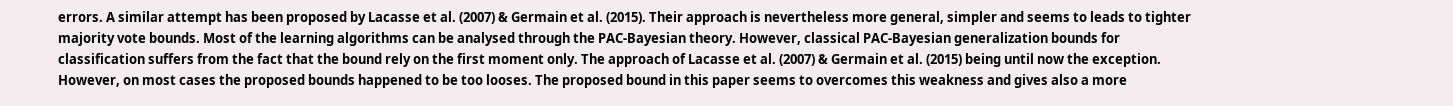errors. A similar attempt has been proposed by Lacasse et al. (2007) & Germain et al. (2015). Their approach is nevertheless more general, simpler and seems to leads to tighter majority vote bounds. Most of the learning algorithms can be analysed through the PAC-Bayesian theory. However, classical PAC-Bayesian generalization bounds for classification suffers from the fact that the bound rely on the first moment only. The approach of Lacasse et al. (2007) & Germain et al. (2015) being until now the exception. However, on most cases the proposed bounds happened to be too looses. The proposed bound in this paper seems to overcomes this weakness and gives also a more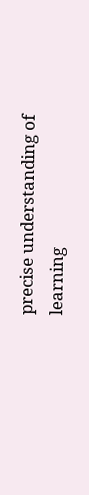precise understanding of learning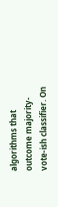algorithms that outcome majority-vote-ish classifier. On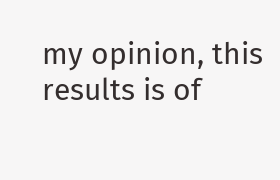my opinion, this results is of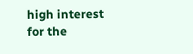high interest for the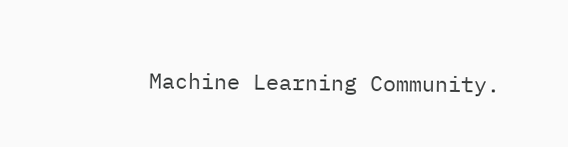Machine Learning Community.